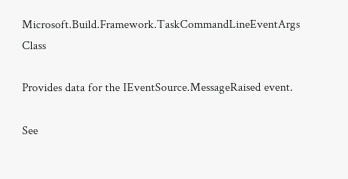Microsoft.Build.Framework.TaskCommandLineEventArgs Class

Provides data for the IEventSource.MessageRaised event.

See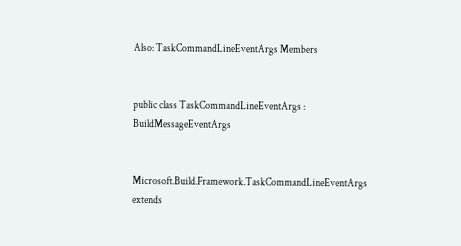Also: TaskCommandLineEventArgs Members


public class TaskCommandLineEventArgs : BuildMessageEventArgs


Microsoft.Build.Framework.TaskCommandLineEventArgs extends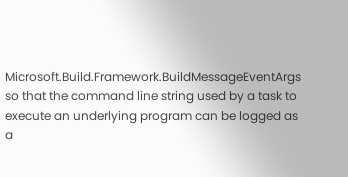Microsoft.Build.Framework.BuildMessageEventArgs so that the command line string used by a task to execute an underlying program can be logged as a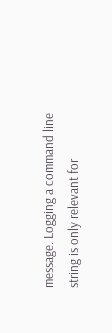message. Logging a command line string is only relevant for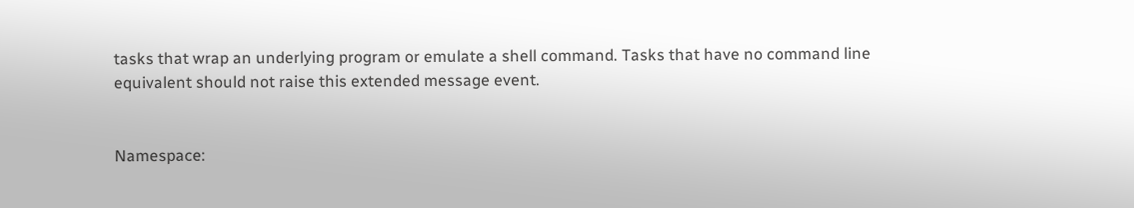tasks that wrap an underlying program or emulate a shell command. Tasks that have no command line equivalent should not raise this extended message event.


Namespace: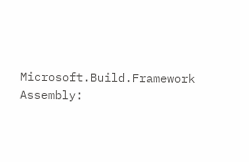Microsoft.Build.Framework
Assembly: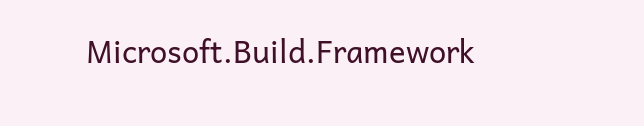Microsoft.Build.Framework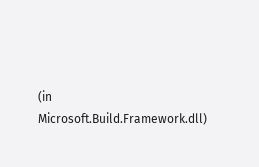(in Microsoft.Build.Framework.dll)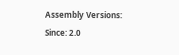Assembly Versions:
Since: 2.0